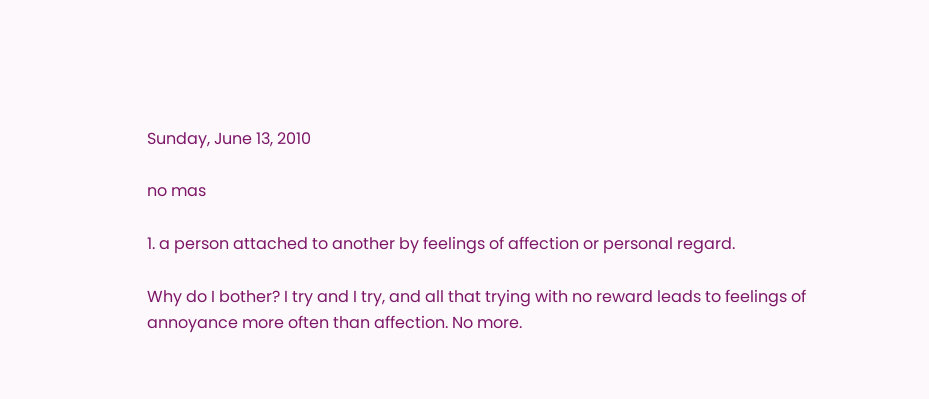Sunday, June 13, 2010

no mas

1. a person attached to another by feelings of affection or personal regard.

Why do I bother? I try and I try, and all that trying with no reward leads to feelings of annoyance more often than affection. No more.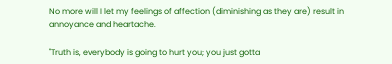No more will I let my feelings of affection (diminishing as they are) result in annoyance and heartache.

"Truth is, everybody is going to hurt you; you just gotta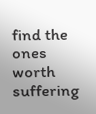find the ones worth suffering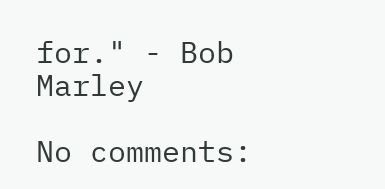for." - Bob Marley

No comments: